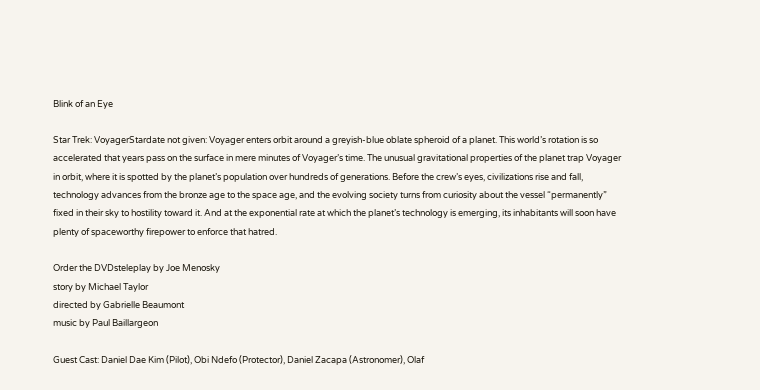Blink of an Eye

Star Trek: VoyagerStardate not given: Voyager enters orbit around a greyish-blue oblate spheroid of a planet. This world’s rotation is so accelerated that years pass on the surface in mere minutes of Voyager’s time. The unusual gravitational properties of the planet trap Voyager in orbit, where it is spotted by the planet’s population over hundreds of generations. Before the crew’s eyes, civilizations rise and fall, technology advances from the bronze age to the space age, and the evolving society turns from curiosity about the vessel “permanently” fixed in their sky to hostility toward it. And at the exponential rate at which the planet’s technology is emerging, its inhabitants will soon have plenty of spaceworthy firepower to enforce that hatred.

Order the DVDsteleplay by Joe Menosky
story by Michael Taylor
directed by Gabrielle Beaumont
music by Paul Baillargeon

Guest Cast: Daniel Dae Kim (Pilot), Obi Ndefo (Protector), Daniel Zacapa (Astronomer), Olaf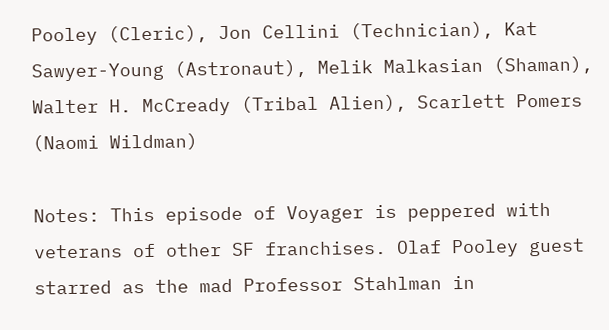Pooley (Cleric), Jon Cellini (Technician), Kat Sawyer-Young (Astronaut), Melik Malkasian (Shaman), Walter H. McCready (Tribal Alien), Scarlett Pomers (Naomi Wildman)

Notes: This episode of Voyager is peppered with veterans of other SF franchises. Olaf Pooley guest starred as the mad Professor Stahlman in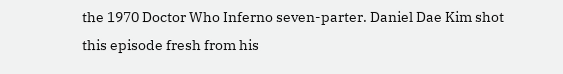the 1970 Doctor Who Inferno seven-parter. Daniel Dae Kim shot this episode fresh from his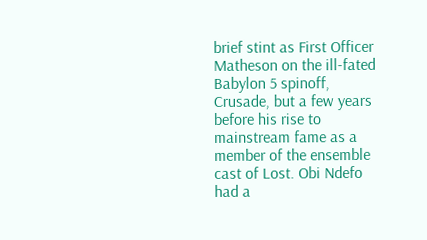brief stint as First Officer Matheson on the ill-fated Babylon 5 spinoff, Crusade, but a few years before his rise to mainstream fame as a member of the ensemble cast of Lost. Obi Ndefo had a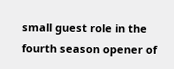small guest role in the fourth season opener of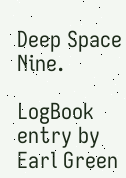Deep Space Nine.

LogBook entry by Earl Green